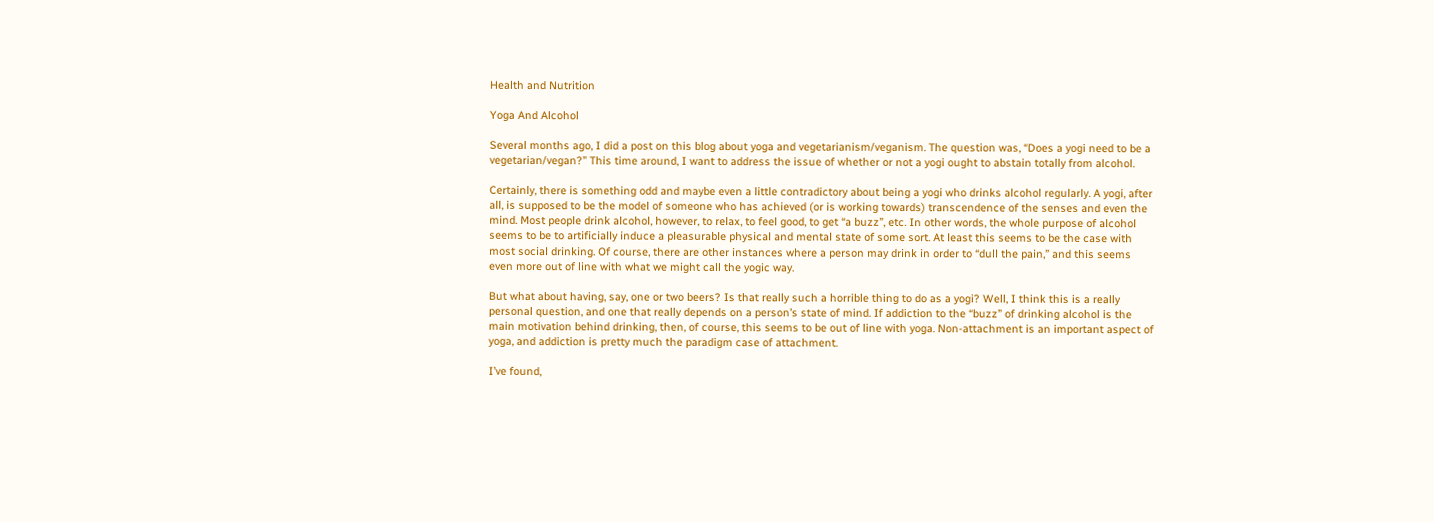Health and Nutrition

Yoga And Alcohol

Several months ago, I did a post on this blog about yoga and vegetarianism/veganism. The question was, “Does a yogi need to be a vegetarian/vegan?” This time around, I want to address the issue of whether or not a yogi ought to abstain totally from alcohol.

Certainly, there is something odd and maybe even a little contradictory about being a yogi who drinks alcohol regularly. A yogi, after all, is supposed to be the model of someone who has achieved (or is working towards) transcendence of the senses and even the mind. Most people drink alcohol, however, to relax, to feel good, to get “a buzz”, etc. In other words, the whole purpose of alcohol seems to be to artificially induce a pleasurable physical and mental state of some sort. At least this seems to be the case with most social drinking. Of course, there are other instances where a person may drink in order to “dull the pain,” and this seems even more out of line with what we might call the yogic way.

But what about having, say, one or two beers? Is that really such a horrible thing to do as a yogi? Well, I think this is a really personal question, and one that really depends on a person’s state of mind. If addiction to the “buzz” of drinking alcohol is the main motivation behind drinking, then, of course, this seems to be out of line with yoga. Non-attachment is an important aspect of yoga, and addiction is pretty much the paradigm case of attachment.

I’ve found,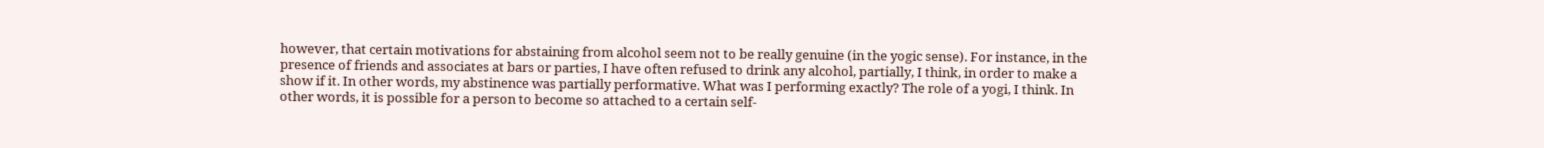however, that certain motivations for abstaining from alcohol seem not to be really genuine (in the yogic sense). For instance, in the presence of friends and associates at bars or parties, I have often refused to drink any alcohol, partially, I think, in order to make a show if it. In other words, my abstinence was partially performative. What was I performing exactly? The role of a yogi, I think. In other words, it is possible for a person to become so attached to a certain self-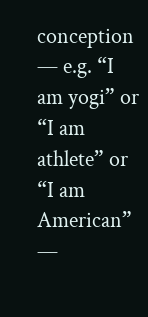conception — e.g. “I am yogi” or “I am athlete” or “I am American” —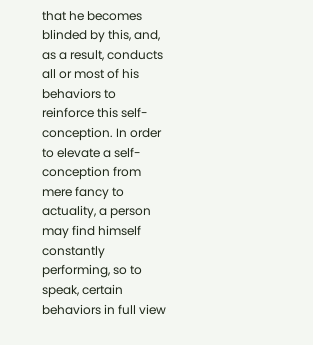that he becomes blinded by this, and, as a result, conducts all or most of his behaviors to reinforce this self-conception. In order to elevate a self-conception from mere fancy to actuality, a person may find himself constantly performing, so to speak, certain behaviors in full view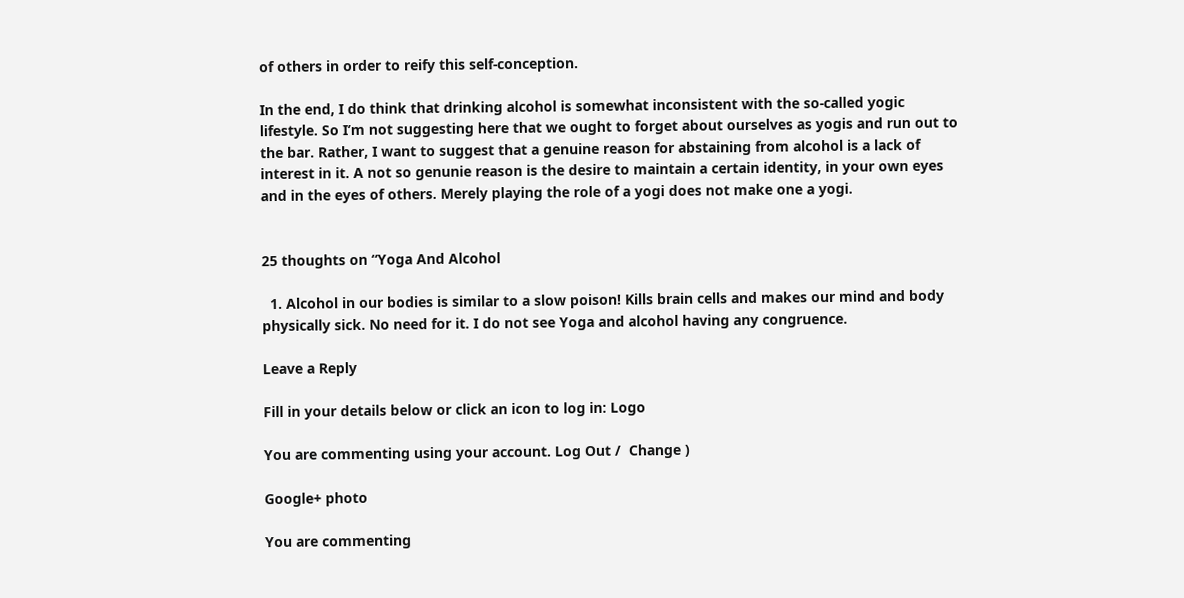of others in order to reify this self-conception.

In the end, I do think that drinking alcohol is somewhat inconsistent with the so-called yogic lifestyle. So I’m not suggesting here that we ought to forget about ourselves as yogis and run out to the bar. Rather, I want to suggest that a genuine reason for abstaining from alcohol is a lack of interest in it. A not so genunie reason is the desire to maintain a certain identity, in your own eyes and in the eyes of others. Merely playing the role of a yogi does not make one a yogi.


25 thoughts on “Yoga And Alcohol

  1. Alcohol in our bodies is similar to a slow poison! Kills brain cells and makes our mind and body physically sick. No need for it. I do not see Yoga and alcohol having any congruence.

Leave a Reply

Fill in your details below or click an icon to log in: Logo

You are commenting using your account. Log Out /  Change )

Google+ photo

You are commenting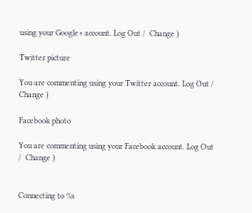using your Google+ account. Log Out /  Change )

Twitter picture

You are commenting using your Twitter account. Log Out /  Change )

Facebook photo

You are commenting using your Facebook account. Log Out /  Change )


Connecting to %s